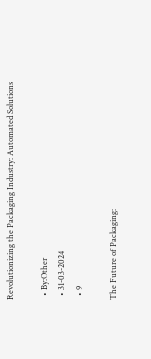Revolutionizing the Packaging Industry: Automated Solutions

  • By:Other
  • 31-03-2024
  • 9

The Future of Packaging: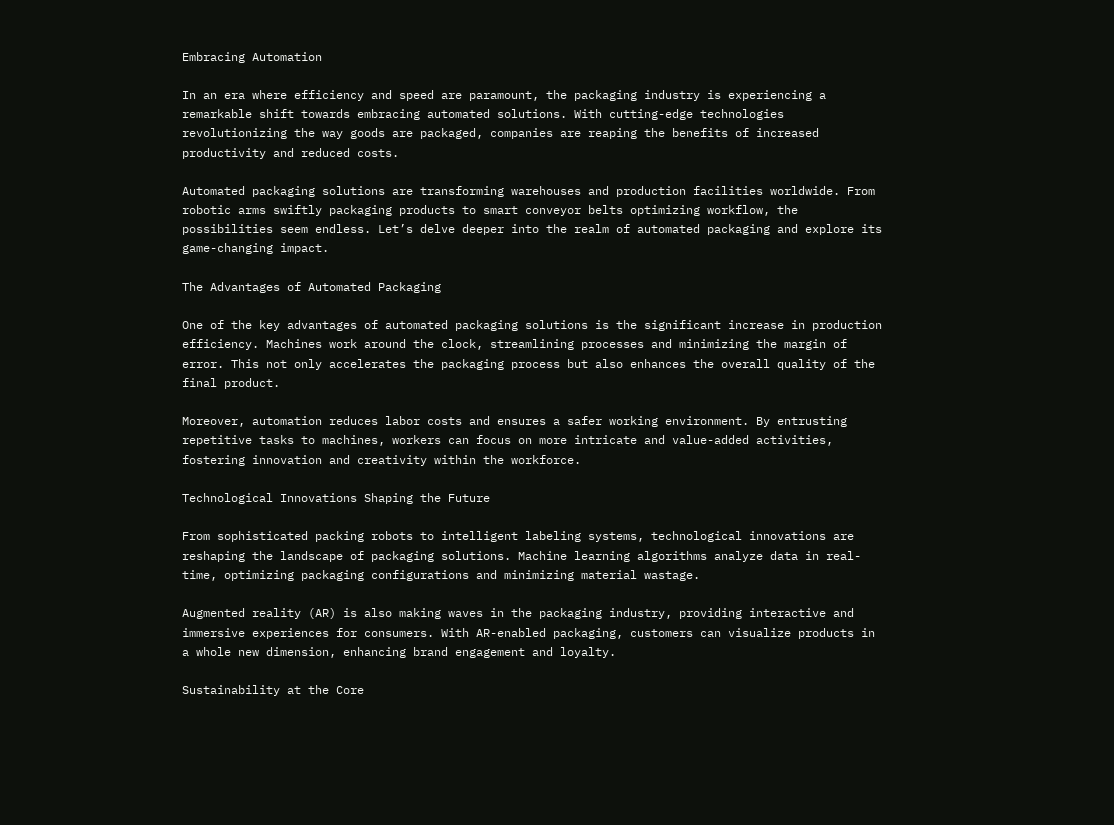Embracing Automation

In an era where efficiency and speed are paramount, the packaging industry is experiencing a remarkable shift towards embracing automated solutions. With cutting-edge technologies revolutionizing the way goods are packaged, companies are reaping the benefits of increased productivity and reduced costs.

Automated packaging solutions are transforming warehouses and production facilities worldwide. From robotic arms swiftly packaging products to smart conveyor belts optimizing workflow, the possibilities seem endless. Let’s delve deeper into the realm of automated packaging and explore its game-changing impact.

The Advantages of Automated Packaging

One of the key advantages of automated packaging solutions is the significant increase in production efficiency. Machines work around the clock, streamlining processes and minimizing the margin of error. This not only accelerates the packaging process but also enhances the overall quality of the final product.

Moreover, automation reduces labor costs and ensures a safer working environment. By entrusting repetitive tasks to machines, workers can focus on more intricate and value-added activities, fostering innovation and creativity within the workforce.

Technological Innovations Shaping the Future

From sophisticated packing robots to intelligent labeling systems, technological innovations are reshaping the landscape of packaging solutions. Machine learning algorithms analyze data in real-time, optimizing packaging configurations and minimizing material wastage.

Augmented reality (AR) is also making waves in the packaging industry, providing interactive and immersive experiences for consumers. With AR-enabled packaging, customers can visualize products in a whole new dimension, enhancing brand engagement and loyalty.

Sustainability at the Core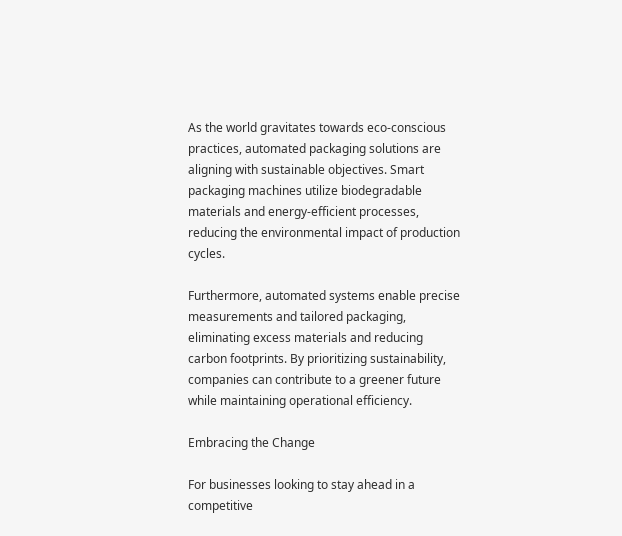As the world gravitates towards eco-conscious practices, automated packaging solutions are aligning with sustainable objectives. Smart packaging machines utilize biodegradable materials and energy-efficient processes, reducing the environmental impact of production cycles.

Furthermore, automated systems enable precise measurements and tailored packaging, eliminating excess materials and reducing carbon footprints. By prioritizing sustainability, companies can contribute to a greener future while maintaining operational efficiency.

Embracing the Change

For businesses looking to stay ahead in a competitive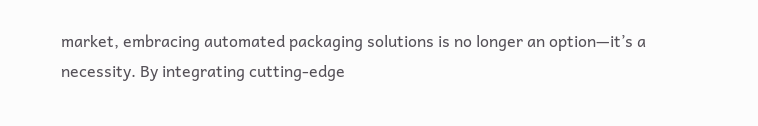market, embracing automated packaging solutions is no longer an option—it’s a necessity. By integrating cutting-edge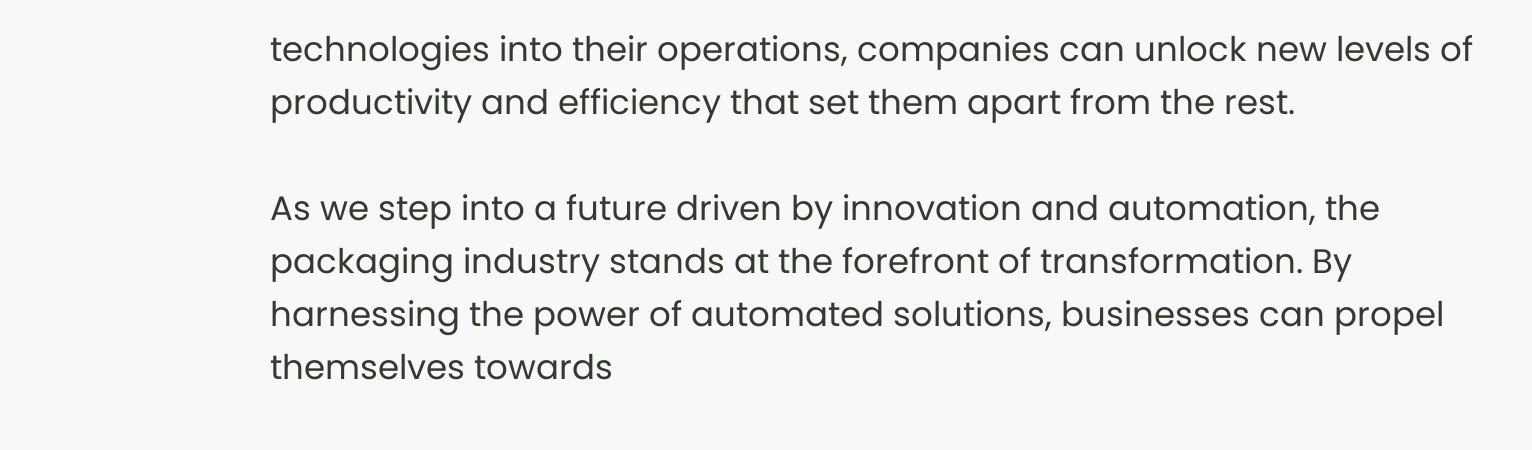technologies into their operations, companies can unlock new levels of productivity and efficiency that set them apart from the rest.

As we step into a future driven by innovation and automation, the packaging industry stands at the forefront of transformation. By harnessing the power of automated solutions, businesses can propel themselves towards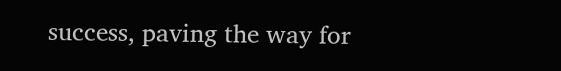success, paving the way for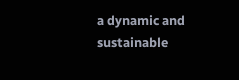a dynamic and sustainable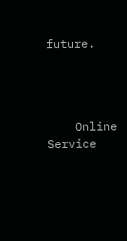future.




    Online Service